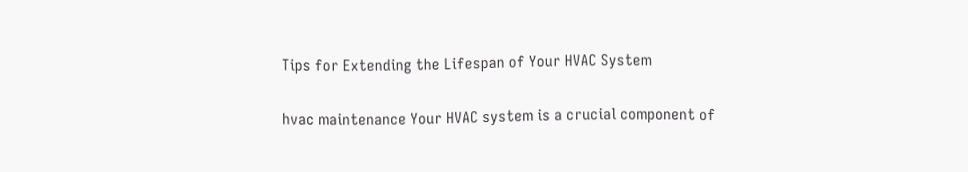Tips for Extending the Lifespan of Your HVAC System

hvac maintenance Your HVAC system is a crucial component of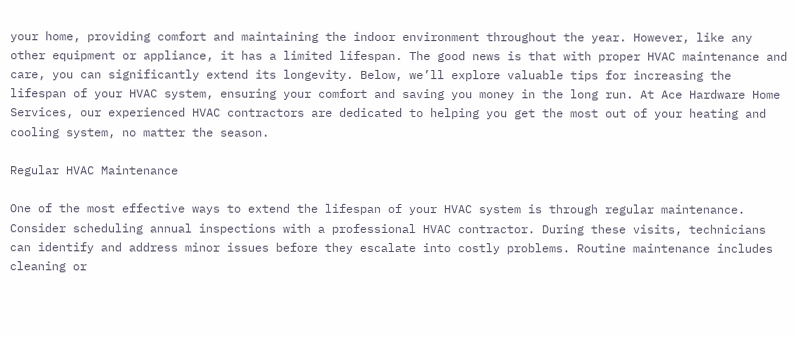your home, providing comfort and maintaining the indoor environment throughout the year. However, like any other equipment or appliance, it has a limited lifespan. The good news is that with proper HVAC maintenance and care, you can significantly extend its longevity. Below, we’ll explore valuable tips for increasing the lifespan of your HVAC system, ensuring your comfort and saving you money in the long run. At Ace Hardware Home Services, our experienced HVAC contractors are dedicated to helping you get the most out of your heating and cooling system, no matter the season.

Regular HVAC Maintenance

One of the most effective ways to extend the lifespan of your HVAC system is through regular maintenance. Consider scheduling annual inspections with a professional HVAC contractor. During these visits, technicians can identify and address minor issues before they escalate into costly problems. Routine maintenance includes cleaning or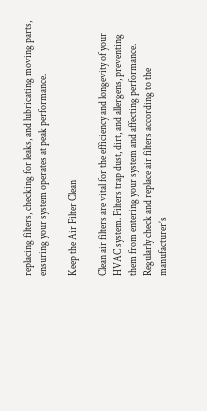replacing filters, checking for leaks, and lubricating moving parts, ensuring your system operates at peak performance.

Keep the Air Filter Clean

Clean air filters are vital for the efficiency and longevity of your HVAC system. Filters trap dust, dirt, and allergens, preventing them from entering your system and affecting performance. Regularly check and replace air filters according to the manufacturer’s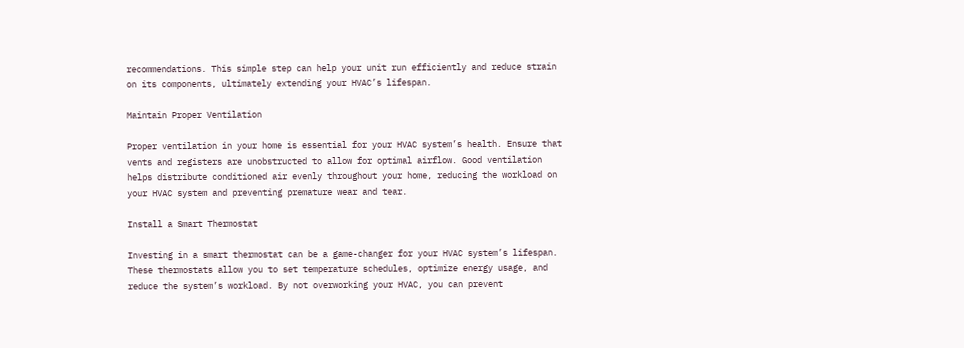recommendations. This simple step can help your unit run efficiently and reduce strain on its components, ultimately extending your HVAC’s lifespan.

Maintain Proper Ventilation

Proper ventilation in your home is essential for your HVAC system’s health. Ensure that vents and registers are unobstructed to allow for optimal airflow. Good ventilation helps distribute conditioned air evenly throughout your home, reducing the workload on your HVAC system and preventing premature wear and tear.

Install a Smart Thermostat

Investing in a smart thermostat can be a game-changer for your HVAC system’s lifespan. These thermostats allow you to set temperature schedules, optimize energy usage, and reduce the system’s workload. By not overworking your HVAC, you can prevent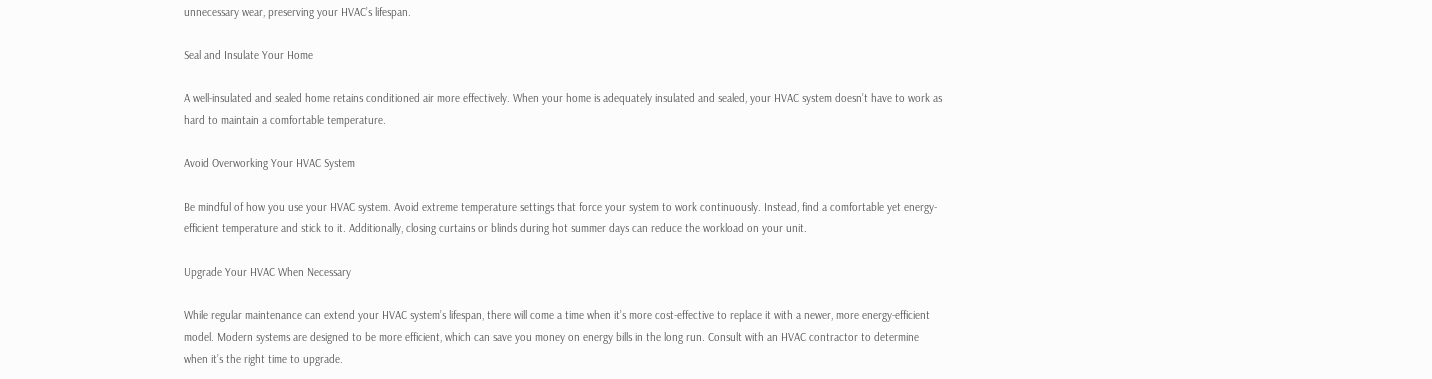unnecessary wear, preserving your HVAC’s lifespan.

Seal and Insulate Your Home

A well-insulated and sealed home retains conditioned air more effectively. When your home is adequately insulated and sealed, your HVAC system doesn’t have to work as hard to maintain a comfortable temperature.

Avoid Overworking Your HVAC System

Be mindful of how you use your HVAC system. Avoid extreme temperature settings that force your system to work continuously. Instead, find a comfortable yet energy-efficient temperature and stick to it. Additionally, closing curtains or blinds during hot summer days can reduce the workload on your unit.

Upgrade Your HVAC When Necessary

While regular maintenance can extend your HVAC system’s lifespan, there will come a time when it’s more cost-effective to replace it with a newer, more energy-efficient model. Modern systems are designed to be more efficient, which can save you money on energy bills in the long run. Consult with an HVAC contractor to determine when it’s the right time to upgrade.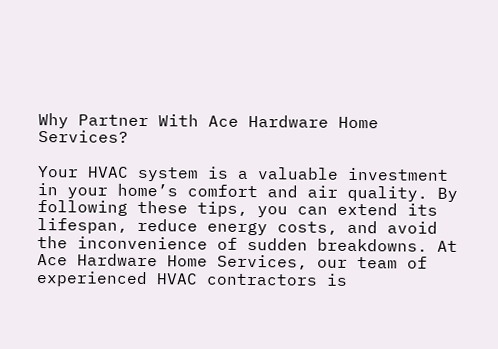Why Partner With Ace Hardware Home Services?

Your HVAC system is a valuable investment in your home’s comfort and air quality. By following these tips, you can extend its lifespan, reduce energy costs, and avoid the inconvenience of sudden breakdowns. At Ace Hardware Home Services, our team of experienced HVAC contractors is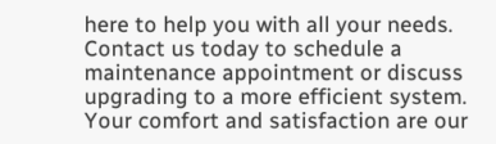here to help you with all your needs. Contact us today to schedule a maintenance appointment or discuss upgrading to a more efficient system. Your comfort and satisfaction are our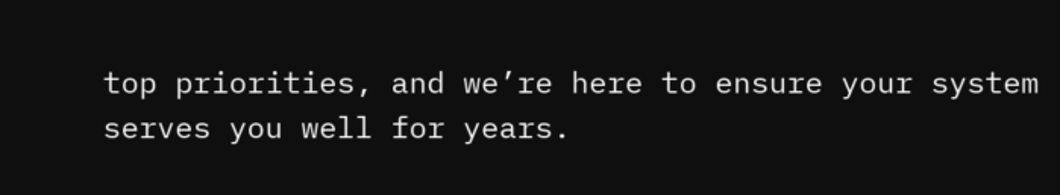top priorities, and we’re here to ensure your system serves you well for years.